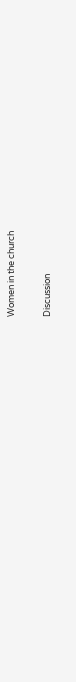Women in the church

Discussion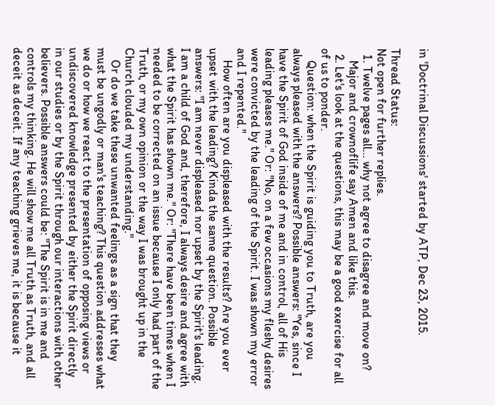in 'Doctrinal Discussions' started by ATP, Dec 23, 2015.

Thread Status:
Not open for further replies.
  1. Twelve pages all... why not agree to disagree and move on?
    Major and crownoflife say Amen and like this.
  2. Let's look at the questions, this may be a good exercise for all of us to ponder.
    Question: when the Spirit is guiding you to Truth, are you always pleased with the answers? Possible answers: "Yes, since I have the Spirit of God inside of me and in control, all of His leading pleases me." Or: "No, on a few occasions my fleshy desires were convicted by the leading of the Spirit. I was shown my error and I repented."
    How often are you displeased with the results? Are you ever upset with the leading? Kinda the same question. Possible answers: "I am never displeased nor upset by the Spirit's leading. I am a child of God and, therefore, I always desire and agree with what the Spirit has shown me." Or: "There have been times when I needed to be corrected on an issue because I only had part of the Truth, or my own opinion or the way I was brought up in the Church clouded my understanding."
    Or do we take these unwanted feelings as a sign that they must be ungodly or man's teaching? This question addresses what we do or how we react to the presentation of opposing views or undiscovered knowledge presented by either the Spirit directly in our studies or by the Spirit through our interactions with other believers. Possible answers could be: "The Spirit is in me and controls my thinking. He will show me all Truth as Truth, and all deceit as deceit. If any teaching grieves me, it is because it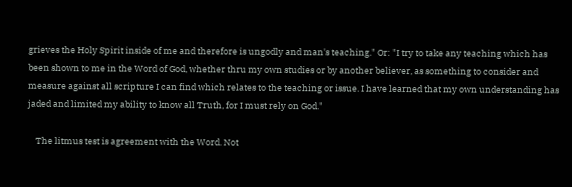grieves the Holy Spirit inside of me and therefore is ungodly and man's teaching." Or: "I try to take any teaching which has been shown to me in the Word of God, whether thru my own studies or by another believer, as something to consider and measure against all scripture I can find which relates to the teaching or issue. I have learned that my own understanding has jaded and limited my ability to know all Truth, for I must rely on God."

    The litmus test is agreement with the Word. Not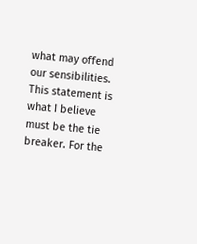what may offend our sensibilities. This statement is what I believe must be the tie breaker. For the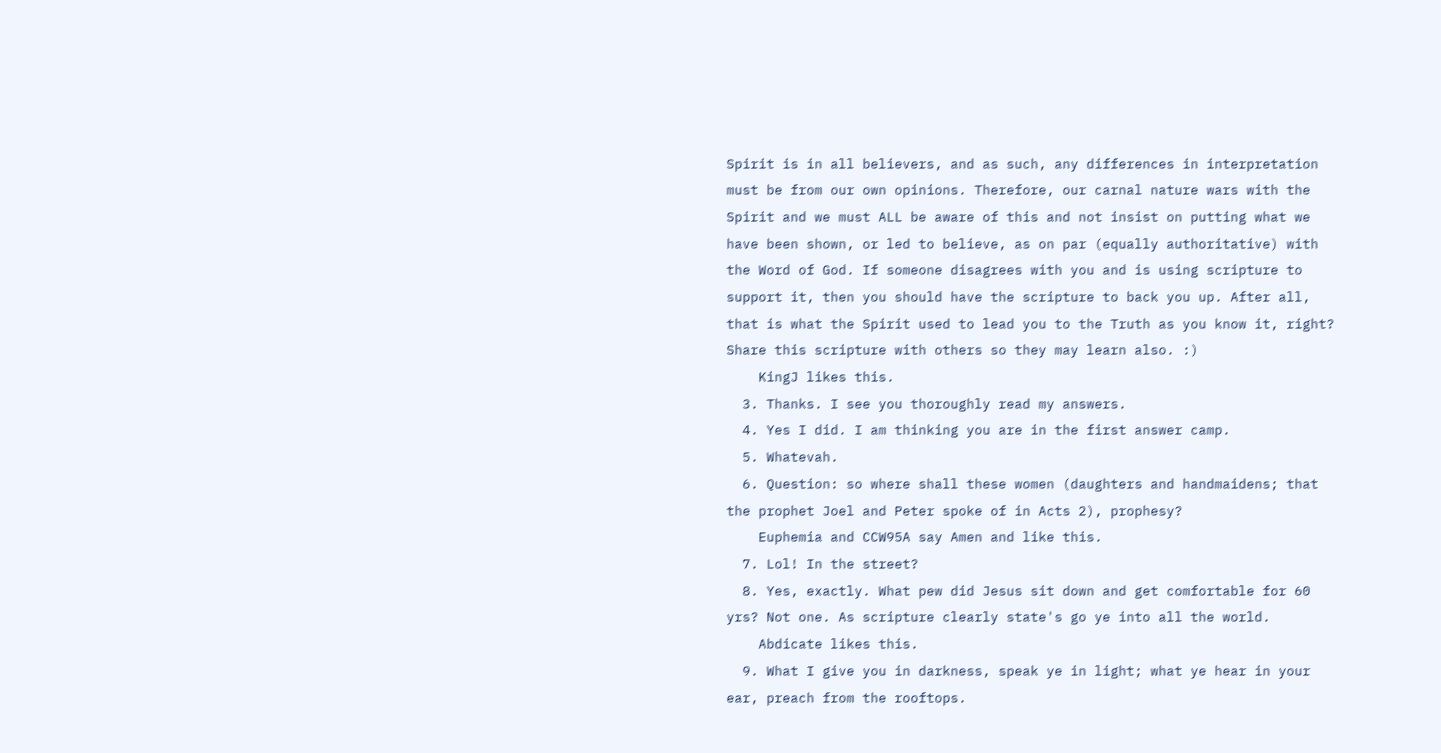Spirit is in all believers, and as such, any differences in interpretation must be from our own opinions. Therefore, our carnal nature wars with the Spirit and we must ALL be aware of this and not insist on putting what we have been shown, or led to believe, as on par (equally authoritative) with the Word of God. If someone disagrees with you and is using scripture to support it, then you should have the scripture to back you up. After all, that is what the Spirit used to lead you to the Truth as you know it, right? Share this scripture with others so they may learn also. :)
    KingJ likes this.
  3. Thanks. I see you thoroughly read my answers.
  4. Yes I did. I am thinking you are in the first answer camp.
  5. Whatevah.
  6. Question: so where shall these women (daughters and handmaidens; that the prophet Joel and Peter spoke of in Acts 2), prophesy?
    Euphemia and CCW95A say Amen and like this.
  7. Lol! In the street?
  8. Yes, exactly. What pew did Jesus sit down and get comfortable for 60 yrs? Not one. As scripture clearly state's go ye into all the world.
    Abdicate likes this.
  9. What I give you in darkness, speak ye in light; what ye hear in your ear, preach from the rooftops.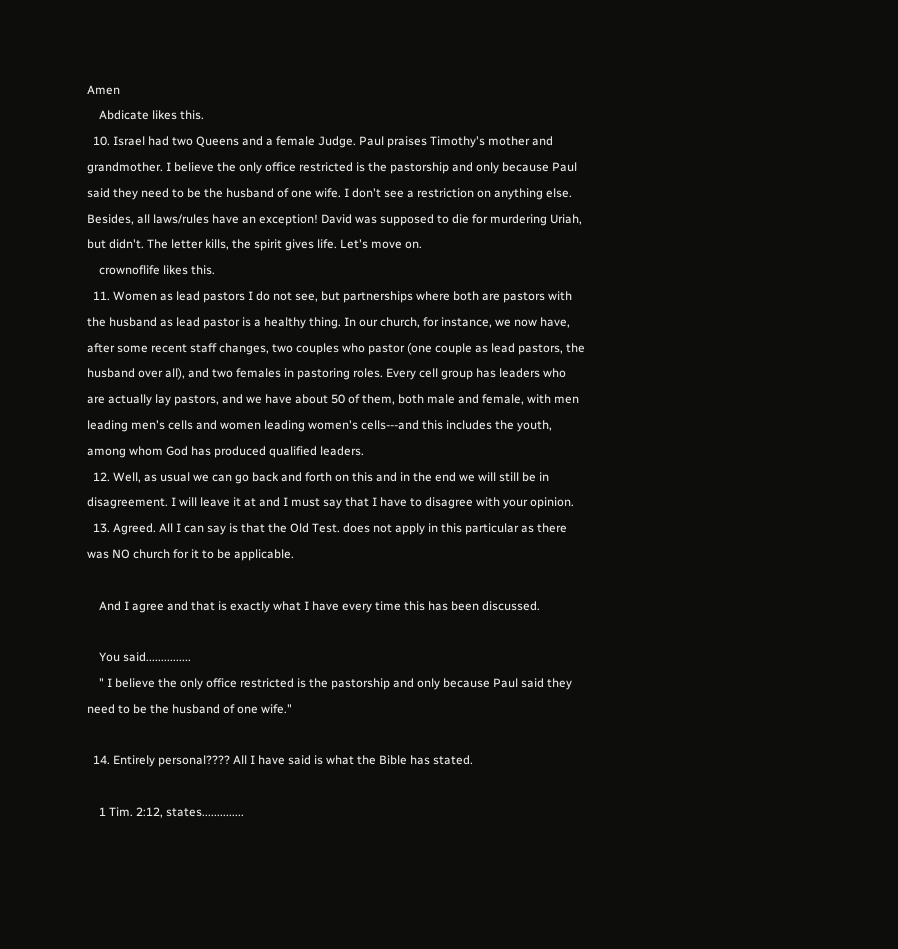Amen
    Abdicate likes this.
  10. Israel had two Queens and a female Judge. Paul praises Timothy's mother and grandmother. I believe the only office restricted is the pastorship and only because Paul said they need to be the husband of one wife. I don't see a restriction on anything else. Besides, all laws/rules have an exception! David was supposed to die for murdering Uriah, but didn't. The letter kills, the spirit gives life. Let's move on.
    crownoflife likes this.
  11. Women as lead pastors I do not see, but partnerships where both are pastors with the husband as lead pastor is a healthy thing. In our church, for instance, we now have, after some recent staff changes, two couples who pastor (one couple as lead pastors, the husband over all), and two females in pastoring roles. Every cell group has leaders who are actually lay pastors, and we have about 50 of them, both male and female, with men leading men's cells and women leading women's cells---and this includes the youth, among whom God has produced qualified leaders.
  12. Well, as usual we can go back and forth on this and in the end we will still be in disagreement. I will leave it at and I must say that I have to disagree with your opinion.
  13. Agreed. All I can say is that the Old Test. does not apply in this particular as there was NO church for it to be applicable.

    And I agree and that is exactly what I have every time this has been discussed.

    You said...............
    " I believe the only office restricted is the pastorship and only because Paul said they need to be the husband of one wife."

  14. Entirely personal???? All I have said is what the Bible has stated.

    1 Tim. 2:12, states..............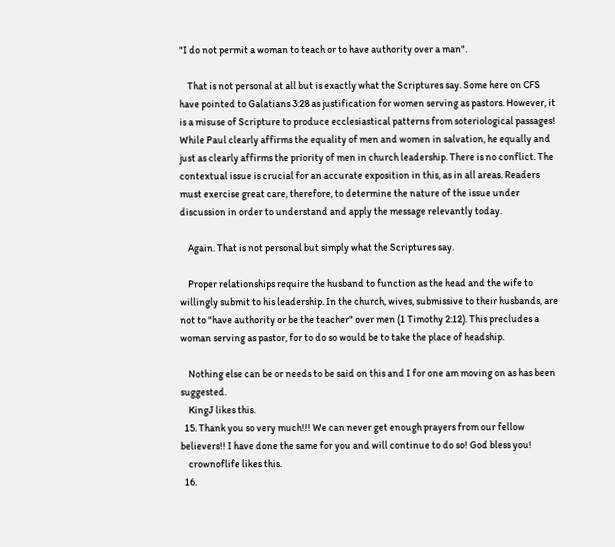"I do not permit a woman to teach or to have authority over a man".

    That is not personal at all but is exactly what the Scriptures say. Some here on CFS have pointed to Galatians 3:28 as justification for women serving as pastors. However, it is a misuse of Scripture to produce ecclesiastical patterns from soteriological passages! While Paul clearly affirms the equality of men and women in salvation, he equally and just as clearly affirms the priority of men in church leadership. There is no conflict. The contextual issue is crucial for an accurate exposition in this, as in all areas. Readers must exercise great care, therefore, to determine the nature of the issue under discussion in order to understand and apply the message relevantly today.

    Again. That is not personal but simply what the Scriptures say.

    Proper relationships require the husband to function as the head and the wife to willingly submit to his leadership. In the church, wives, submissive to their husbands, are not to "have authority or be the teacher" over men (1 Timothy 2:12). This precludes a woman serving as pastor, for to do so would be to take the place of headship.

    Nothing else can be or needs to be said on this and I for one am moving on as has been suggested.
    KingJ likes this.
  15. Thank you so very much!!! We can never get enough prayers from our fellow believers!! I have done the same for you and will continue to do so! God bless you!
    crownoflife likes this.
  16.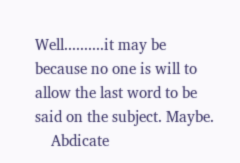Well..........it may be because no one is will to allow the last word to be said on the subject. Maybe.
    Abdicate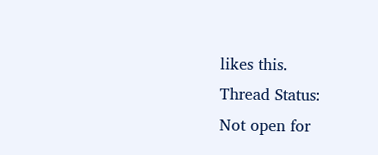likes this.
Thread Status:
Not open for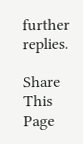further replies.

Share This Page